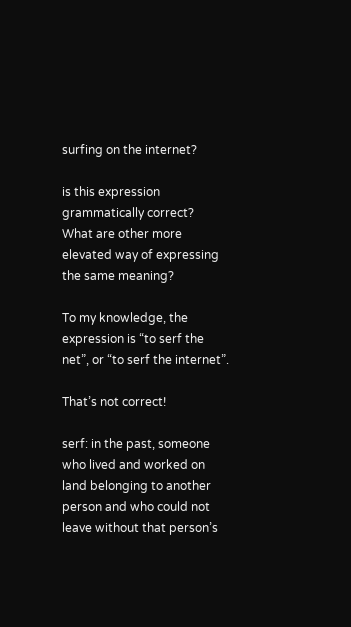surfing on the internet?

is this expression grammatically correct?
What are other more elevated way of expressing the same meaning?

To my knowledge, the expression is “to serf the net”, or “to serf the internet”.

That’s not correct!

serf: in the past, someone who lived and worked on land belonging to another person and who could not leave without that person’s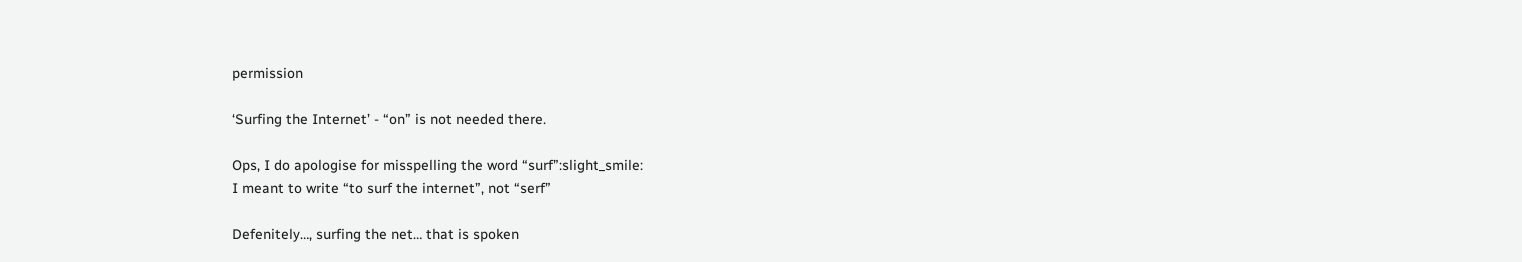permission

‘Surfing the Internet’ - “on” is not needed there.

Ops, I do apologise for misspelling the word “surf”:slight_smile:
I meant to write “to surf the internet”, not “serf”

Defenitely…, surfing the net… that is spoken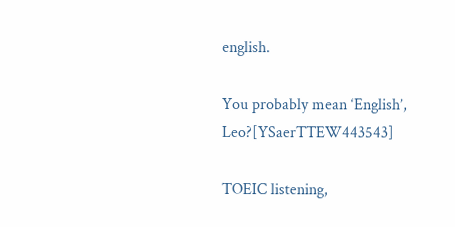english.

You probably mean ‘English’, Leo?[YSaerTTEW443543]

TOEIC listening,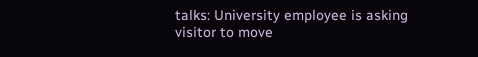talks: University employee is asking visitor to move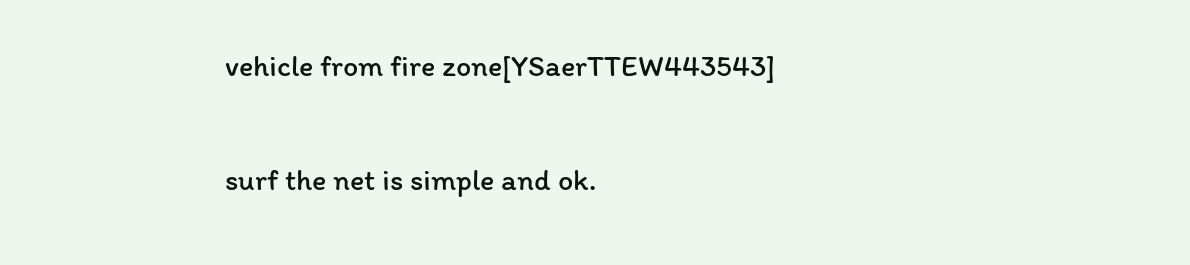vehicle from fire zone[YSaerTTEW443543]

surf the net is simple and ok.